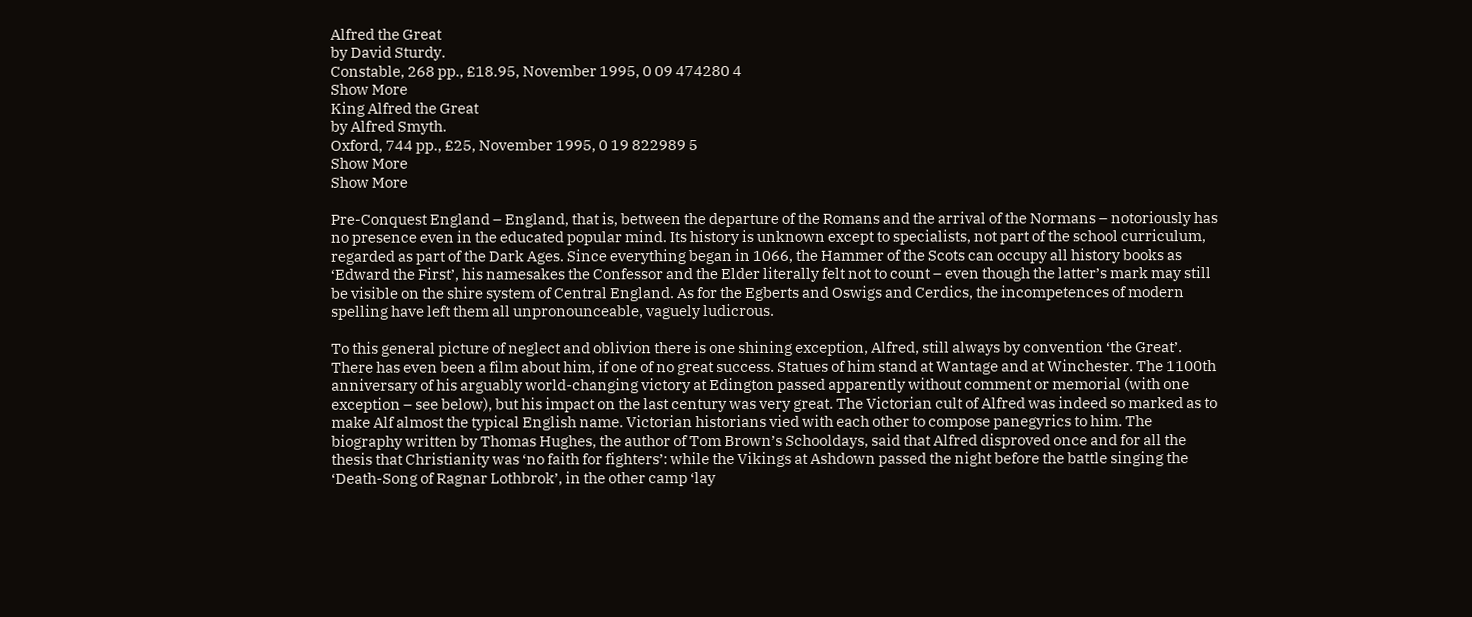Alfred the Great
by David Sturdy.
Constable, 268 pp., £18.95, November 1995, 0 09 474280 4
Show More
King Alfred the Great
by Alfred Smyth.
Oxford, 744 pp., £25, November 1995, 0 19 822989 5
Show More
Show More

Pre-Conquest England – England, that is, between the departure of the Romans and the arrival of the Normans – notoriously has no presence even in the educated popular mind. Its history is unknown except to specialists, not part of the school curriculum, regarded as part of the Dark Ages. Since everything began in 1066, the Hammer of the Scots can occupy all history books as ‘Edward the First’, his namesakes the Confessor and the Elder literally felt not to count – even though the latter’s mark may still be visible on the shire system of Central England. As for the Egberts and Oswigs and Cerdics, the incompetences of modern spelling have left them all unpronounceable, vaguely ludicrous.

To this general picture of neglect and oblivion there is one shining exception, Alfred, still always by convention ‘the Great’. There has even been a film about him, if one of no great success. Statues of him stand at Wantage and at Winchester. The 1100th anniversary of his arguably world-changing victory at Edington passed apparently without comment or memorial (with one exception – see below), but his impact on the last century was very great. The Victorian cult of Alfred was indeed so marked as to make Alf almost the typical English name. Victorian historians vied with each other to compose panegyrics to him. The biography written by Thomas Hughes, the author of Tom Brown’s Schooldays, said that Alfred disproved once and for all the thesis that Christianity was ‘no faith for fighters’: while the Vikings at Ashdown passed the night before the battle singing the ‘Death-Song of Ragnar Lothbrok’, in the other camp ‘lay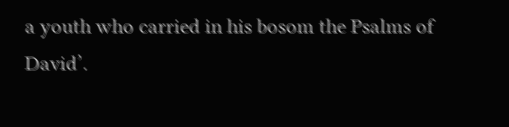a youth who carried in his bosom the Psalms of David’.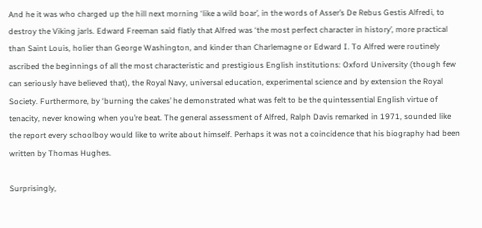And he it was who charged up the hill next morning ‘like a wild boar’, in the words of Asser’s De Rebus Gestis Alfredi, to destroy the Viking jarls. Edward Freeman said flatly that Alfred was ‘the most perfect character in history’, more practical than Saint Louis, holier than George Washington, and kinder than Charlemagne or Edward I. To Alfred were routinely ascribed the beginnings of all the most characteristic and prestigious English institutions: Oxford University (though few can seriously have believed that), the Royal Navy, universal education, experimental science and by extension the Royal Society. Furthermore, by ‘burning the cakes’ he demonstrated what was felt to be the quintessential English virtue of tenacity, never knowing when you’re beat. The general assessment of Alfred, Ralph Davis remarked in 1971, sounded like the report every schoolboy would like to write about himself. Perhaps it was not a coincidence that his biography had been written by Thomas Hughes.

Surprisingly,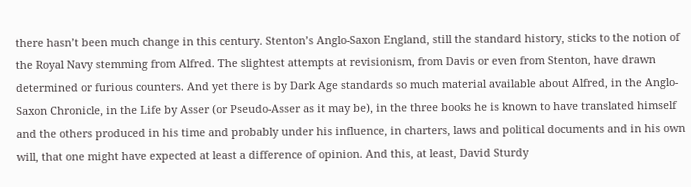there hasn’t been much change in this century. Stenton’s Anglo-Saxon England, still the standard history, sticks to the notion of the Royal Navy stemming from Alfred. The slightest attempts at revisionism, from Davis or even from Stenton, have drawn determined or furious counters. And yet there is by Dark Age standards so much material available about Alfred, in the Anglo-Saxon Chronicle, in the Life by Asser (or Pseudo-Asser as it may be), in the three books he is known to have translated himself and the others produced in his time and probably under his influence, in charters, laws and political documents and in his own will, that one might have expected at least a difference of opinion. And this, at least, David Sturdy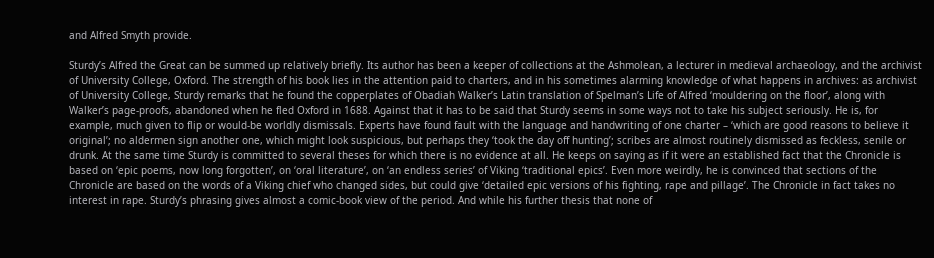and Alfred Smyth provide.

Sturdy’s Alfred the Great can be summed up relatively briefly. Its author has been a keeper of collections at the Ashmolean, a lecturer in medieval archaeology, and the archivist of University College, Oxford. The strength of his book lies in the attention paid to charters, and in his sometimes alarming knowledge of what happens in archives: as archivist of University College, Sturdy remarks that he found the copperplates of Obadiah Walker’s Latin translation of Spelman’s Life of Alfred ‘mouldering on the floor’, along with Walker’s page-proofs, abandoned when he fled Oxford in 1688. Against that it has to be said that Sturdy seems in some ways not to take his subject seriously. He is, for example, much given to flip or would-be worldly dismissals. Experts have found fault with the language and handwriting of one charter – ‘which are good reasons to believe it original’; no aldermen sign another one, which might look suspicious, but perhaps they ‘took the day off hunting’; scribes are almost routinely dismissed as feckless, senile or drunk. At the same time Sturdy is committed to several theses for which there is no evidence at all. He keeps on saying as if it were an established fact that the Chronicle is based on ‘epic poems, now long forgotten’, on ‘oral literature’, on ‘an endless series’ of Viking ‘traditional epics’. Even more weirdly, he is convinced that sections of the Chronicle are based on the words of a Viking chief who changed sides, but could give ‘detailed epic versions of his fighting, rape and pillage’. The Chronicle in fact takes no interest in rape. Sturdy’s phrasing gives almost a comic-book view of the period. And while his further thesis that none of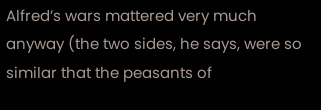Alfred’s wars mattered very much anyway (the two sides, he says, were so similar that the peasants of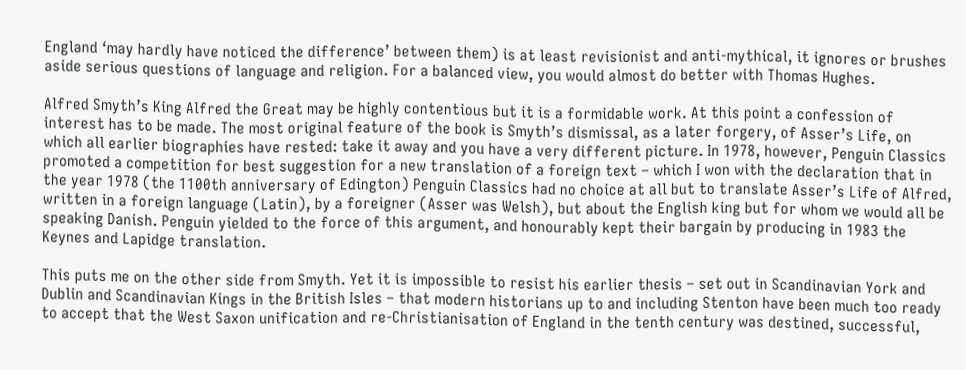England ‘may hardly have noticed the difference’ between them) is at least revisionist and anti-mythical, it ignores or brushes aside serious questions of language and religion. For a balanced view, you would almost do better with Thomas Hughes.

Alfred Smyth’s King Alfred the Great may be highly contentious but it is a formidable work. At this point a confession of interest has to be made. The most original feature of the book is Smyth’s dismissal, as a later forgery, of Asser’s Life, on which all earlier biographies have rested: take it away and you have a very different picture. In 1978, however, Penguin Classics promoted a competition for best suggestion for a new translation of a foreign text – which I won with the declaration that in the year 1978 (the 1100th anniversary of Edington) Penguin Classics had no choice at all but to translate Asser’s Life of Alfred, written in a foreign language (Latin), by a foreigner (Asser was Welsh), but about the English king but for whom we would all be speaking Danish. Penguin yielded to the force of this argument, and honourably kept their bargain by producing in 1983 the Keynes and Lapidge translation.

This puts me on the other side from Smyth. Yet it is impossible to resist his earlier thesis – set out in Scandinavian York and Dublin and Scandinavian Kings in the British Isles – that modern historians up to and including Stenton have been much too ready to accept that the West Saxon unification and re-Christianisation of England in the tenth century was destined, successful,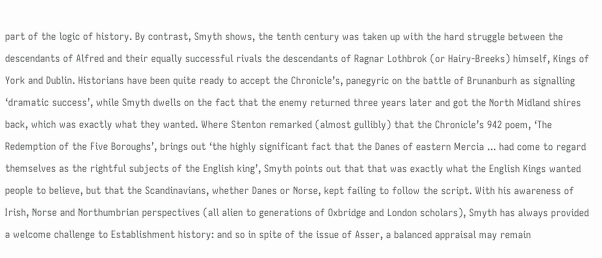part of the logic of history. By contrast, Smyth shows, the tenth century was taken up with the hard struggle between the descendants of Alfred and their equally successful rivals the descendants of Ragnar Lothbrok (or Hairy-Breeks) himself, Kings of York and Dublin. Historians have been quite ready to accept the Chronicle’s, panegyric on the battle of Brunanburh as signalling ‘dramatic success’, while Smyth dwells on the fact that the enemy returned three years later and got the North Midland shires back, which was exactly what they wanted. Where Stenton remarked (almost gullibly) that the Chronicle’s 942 poem, ‘The Redemption of the Five Boroughs’, brings out ‘the highly significant fact that the Danes of eastern Mercia ... had come to regard themselves as the rightful subjects of the English king’, Smyth points out that that was exactly what the English Kings wanted people to believe, but that the Scandinavians, whether Danes or Norse, kept failing to follow the script. With his awareness of Irish, Norse and Northumbrian perspectives (all alien to generations of Oxbridge and London scholars), Smyth has always provided a welcome challenge to Establishment history: and so in spite of the issue of Asser, a balanced appraisal may remain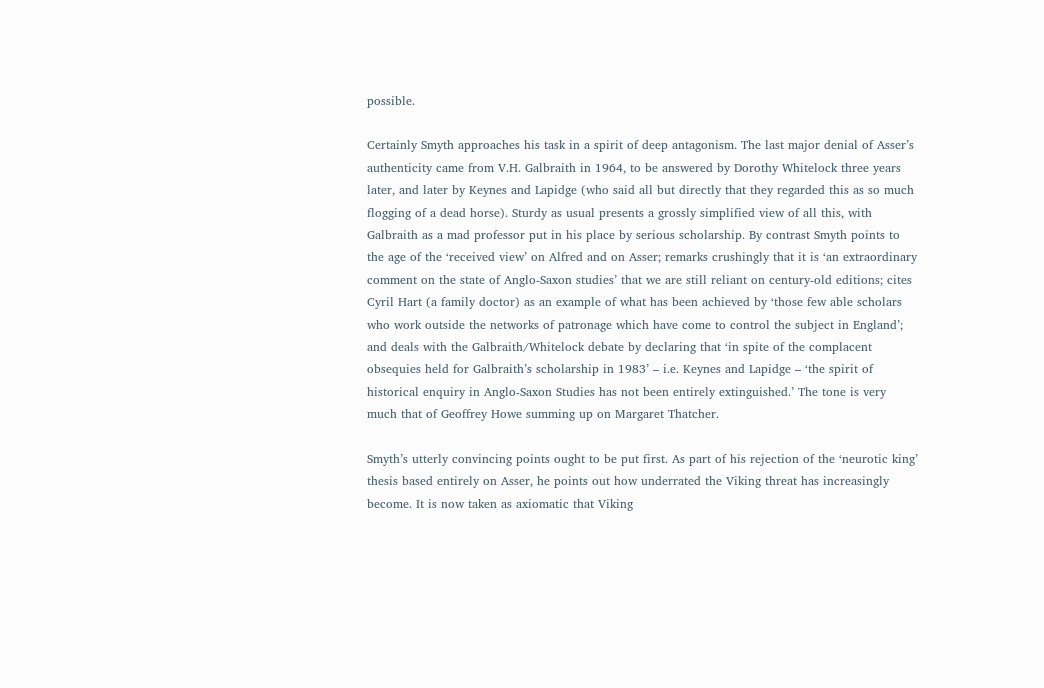possible.

Certainly Smyth approaches his task in a spirit of deep antagonism. The last major denial of Asser’s authenticity came from V.H. Galbraith in 1964, to be answered by Dorothy Whitelock three years later, and later by Keynes and Lapidge (who said all but directly that they regarded this as so much flogging of a dead horse). Sturdy as usual presents a grossly simplified view of all this, with Galbraith as a mad professor put in his place by serious scholarship. By contrast Smyth points to the age of the ‘received view’ on Alfred and on Asser; remarks crushingly that it is ‘an extraordinary comment on the state of Anglo-Saxon studies’ that we are still reliant on century-old editions; cites Cyril Hart (a family doctor) as an example of what has been achieved by ‘those few able scholars who work outside the networks of patronage which have come to control the subject in England’; and deals with the Galbraith/Whitelock debate by declaring that ‘in spite of the complacent obsequies held for Galbraith’s scholarship in 1983’ – i.e. Keynes and Lapidge – ‘the spirit of historical enquiry in Anglo-Saxon Studies has not been entirely extinguished.’ The tone is very much that of Geoffrey Howe summing up on Margaret Thatcher.

Smyth’s utterly convincing points ought to be put first. As part of his rejection of the ‘neurotic king’ thesis based entirely on Asser, he points out how underrated the Viking threat has increasingly become. It is now taken as axiomatic that Viking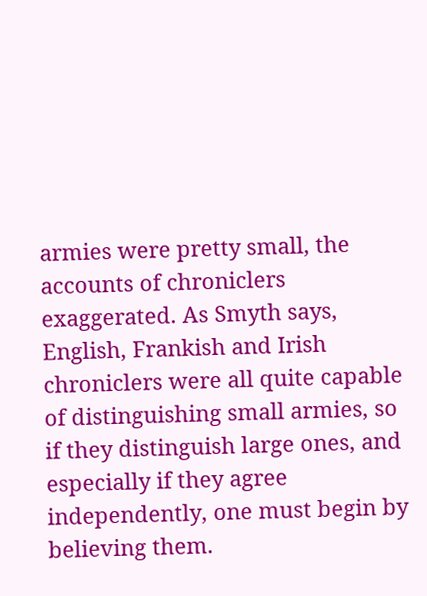armies were pretty small, the accounts of chroniclers exaggerated. As Smyth says, English, Frankish and Irish chroniclers were all quite capable of distinguishing small armies, so if they distinguish large ones, and especially if they agree independently, one must begin by believing them.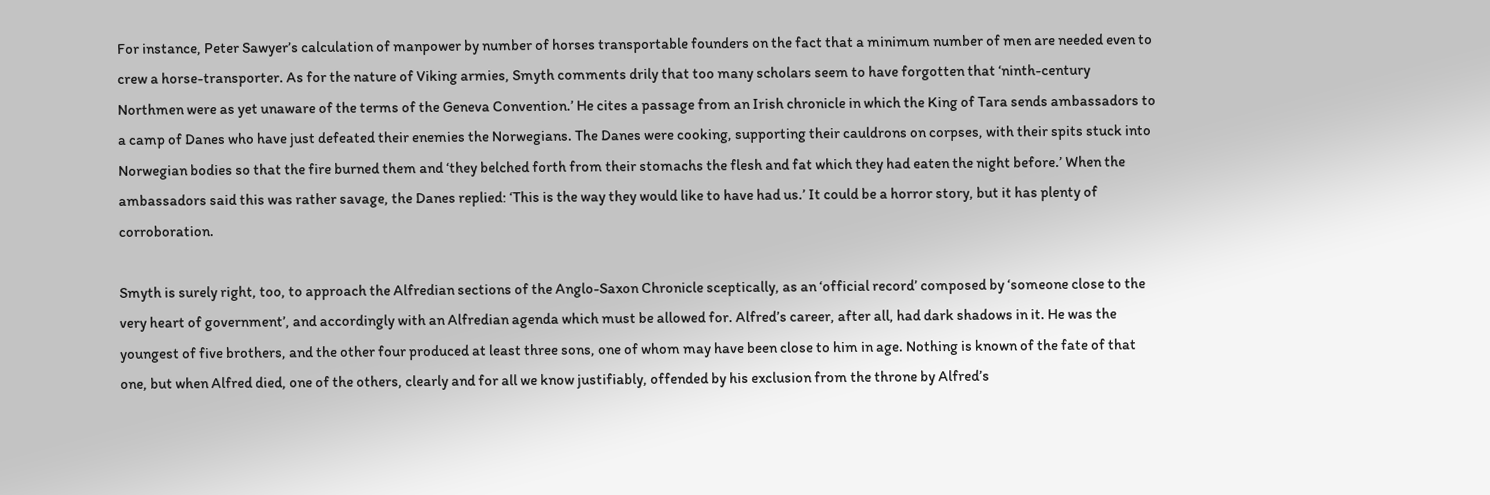For instance, Peter Sawyer’s calculation of manpower by number of horses transportable founders on the fact that a minimum number of men are needed even to crew a horse-transporter. As for the nature of Viking armies, Smyth comments drily that too many scholars seem to have forgotten that ‘ninth-century Northmen were as yet unaware of the terms of the Geneva Convention.’ He cites a passage from an Irish chronicle in which the King of Tara sends ambassadors to a camp of Danes who have just defeated their enemies the Norwegians. The Danes were cooking, supporting their cauldrons on corpses, with their spits stuck into Norwegian bodies so that the fire burned them and ‘they belched forth from their stomachs the flesh and fat which they had eaten the night before.’ When the ambassadors said this was rather savage, the Danes replied: ‘This is the way they would like to have had us.’ It could be a horror story, but it has plenty of corroboration.

Smyth is surely right, too, to approach the Alfredian sections of the Anglo-Saxon Chronicle sceptically, as an ‘official record’ composed by ‘someone close to the very heart of government’, and accordingly with an Alfredian agenda which must be allowed for. Alfred’s career, after all, had dark shadows in it. He was the youngest of five brothers, and the other four produced at least three sons, one of whom may have been close to him in age. Nothing is known of the fate of that one, but when Alfred died, one of the others, clearly and for all we know justifiably, offended by his exclusion from the throne by Alfred’s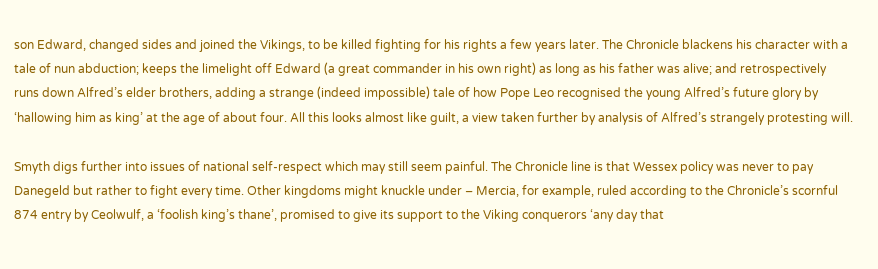son Edward, changed sides and joined the Vikings, to be killed fighting for his rights a few years later. The Chronicle blackens his character with a tale of nun abduction; keeps the limelight off Edward (a great commander in his own right) as long as his father was alive; and retrospectively runs down Alfred’s elder brothers, adding a strange (indeed impossible) tale of how Pope Leo recognised the young Alfred’s future glory by ‘hallowing him as king’ at the age of about four. All this looks almost like guilt, a view taken further by analysis of Alfred’s strangely protesting will.

Smyth digs further into issues of national self-respect which may still seem painful. The Chronicle line is that Wessex policy was never to pay Danegeld but rather to fight every time. Other kingdoms might knuckle under – Mercia, for example, ruled according to the Chronicle’s scornful 874 entry by Ceolwulf, a ‘foolish king’s thane’, promised to give its support to the Viking conquerors ‘any day that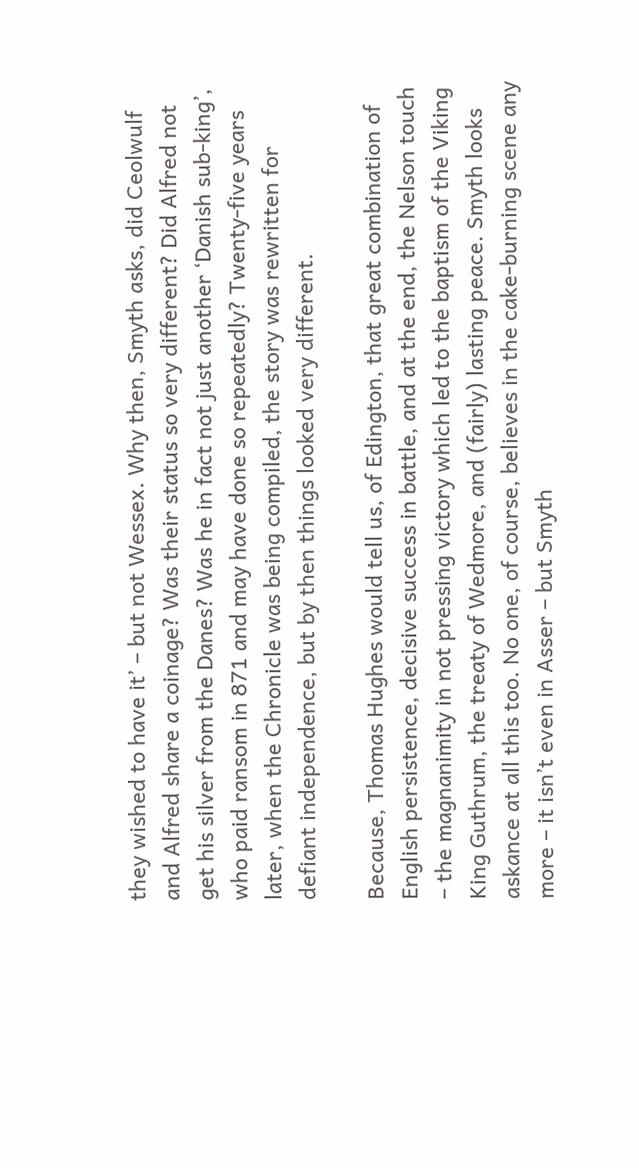they wished to have it’ – but not Wessex. Why then, Smyth asks, did Ceolwulf and Alfred share a coinage? Was their status so very different? Did Alfred not get his silver from the Danes? Was he in fact not just another ‘Danish sub-king’, who paid ransom in 871 and may have done so repeatedly? Twenty-five years later, when the Chronicle was being compiled, the story was rewritten for defiant independence, but by then things looked very different.

Because, Thomas Hughes would tell us, of Edington, that great combination of English persistence, decisive success in battle, and at the end, the Nelson touch – the magnanimity in not pressing victory which led to the baptism of the Viking King Guthrum, the treaty of Wedmore, and (fairly) lasting peace. Smyth looks askance at all this too. No one, of course, believes in the cake-burning scene any more – it isn’t even in Asser – but Smyth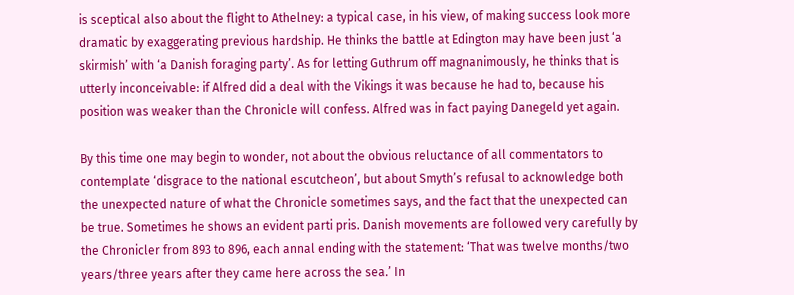is sceptical also about the flight to Athelney: a typical case, in his view, of making success look more dramatic by exaggerating previous hardship. He thinks the battle at Edington may have been just ‘a skirmish’ with ‘a Danish foraging party’. As for letting Guthrum off magnanimously, he thinks that is utterly inconceivable: if Alfred did a deal with the Vikings it was because he had to, because his position was weaker than the Chronicle will confess. Alfred was in fact paying Danegeld yet again.

By this time one may begin to wonder, not about the obvious reluctance of all commentators to contemplate ‘disgrace to the national escutcheon’, but about Smyth’s refusal to acknowledge both the unexpected nature of what the Chronicle sometimes says, and the fact that the unexpected can be true. Sometimes he shows an evident parti pris. Danish movements are followed very carefully by the Chronicler from 893 to 896, each annal ending with the statement: ‘That was twelve months/two years/three years after they came here across the sea.’ In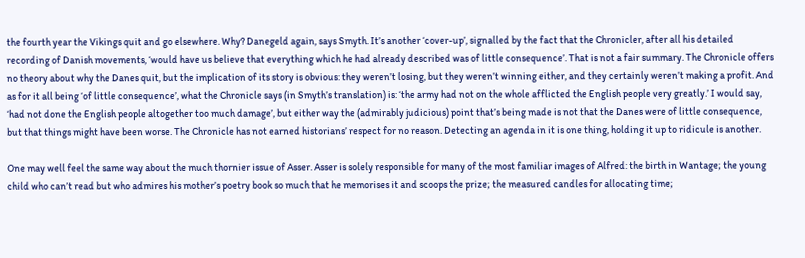the fourth year the Vikings quit and go elsewhere. Why? Danegeld again, says Smyth. It’s another ‘cover-up’, signalled by the fact that the Chronicler, after all his detailed recording of Danish movements, ‘would have us believe that everything which he had already described was of little consequence’. That is not a fair summary. The Chronicle offers no theory about why the Danes quit, but the implication of its story is obvious: they weren’t losing, but they weren’t winning either, and they certainly weren’t making a profit. And as for it all being ‘of little consequence’, what the Chronicle says (in Smyth’s translation) is: ‘the army had not on the whole afflicted the English people very greatly.’ I would say, ‘had not done the English people altogether too much damage’, but either way the (admirably judicious) point that’s being made is not that the Danes were of little consequence, but that things might have been worse. The Chronicle has not earned historians’ respect for no reason. Detecting an agenda in it is one thing, holding it up to ridicule is another.

One may well feel the same way about the much thornier issue of Asser. Asser is solely responsible for many of the most familiar images of Alfred: the birth in Wantage; the young child who can’t read but who admires his mother’s poetry book so much that he memorises it and scoops the prize; the measured candles for allocating time;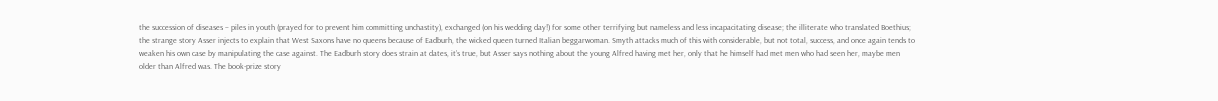the succession of diseases – piles in youth (prayed for to prevent him committing unchastity), exchanged (on his wedding day!) for some other terrifying but nameless and less incapacitating disease; the illiterate who translated Boethius; the strange story Asser injects to explain that West Saxons have no queens because of Eadburh, the wicked queen turned Italian beggarwoman. Smyth attacks much of this with considerable, but not total, success, and once again tends to weaken his own case by manipulating the case against. The Eadburh story does strain at dates, it’s true, but Asser says nothing about the young Alfred having met her, only that he himself had met men who had seen her, maybe men older than Alfred was. The book-prize story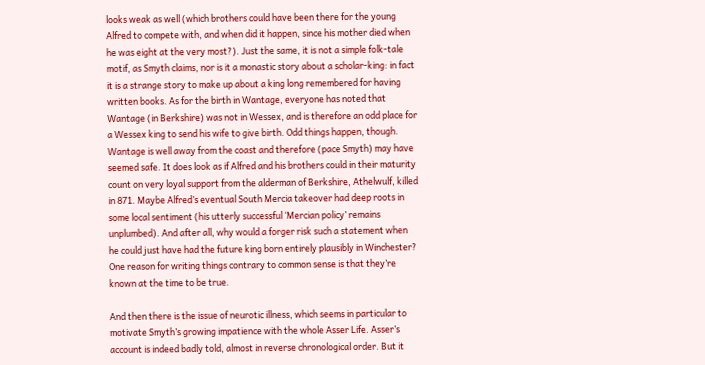looks weak as well (which brothers could have been there for the young Alfred to compete with, and when did it happen, since his mother died when he was eight at the very most?). Just the same, it is not a simple folk-tale motif, as Smyth claims, nor is it a monastic story about a scholar-king: in fact it is a strange story to make up about a king long remembered for having written books. As for the birth in Wantage, everyone has noted that Wantage (in Berkshire) was not in Wessex, and is therefore an odd place for a Wessex king to send his wife to give birth. Odd things happen, though. Wantage is well away from the coast and therefore (pace Smyth) may have seemed safe. It does look as if Alfred and his brothers could in their maturity count on very loyal support from the alderman of Berkshire, Athelwulf, killed in 871. Maybe Alfred’s eventual South Mercia takeover had deep roots in some local sentiment (his utterly successful ‘Mercian policy’ remains unplumbed). And after all, why would a forger risk such a statement when he could just have had the future king born entirely plausibly in Winchester? One reason for writing things contrary to common sense is that they’re known at the time to be true.

And then there is the issue of neurotic illness, which seems in particular to motivate Smyth’s growing impatience with the whole Asser Life. Asser’s account is indeed badly told, almost in reverse chronological order. But it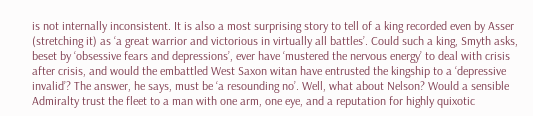is not internally inconsistent. It is also a most surprising story to tell of a king recorded even by Asser (stretching it) as ‘a great warrior and victorious in virtually all battles’. Could such a king, Smyth asks, beset by ‘obsessive fears and depressions’, ever have ‘mustered the nervous energy’ to deal with crisis after crisis, and would the embattled West Saxon witan have entrusted the kingship to a ‘depressive invalid’? The answer, he says, must be ‘a resounding no’. Well, what about Nelson? Would a sensible Admiralty trust the fleet to a man with one arm, one eye, and a reputation for highly quixotic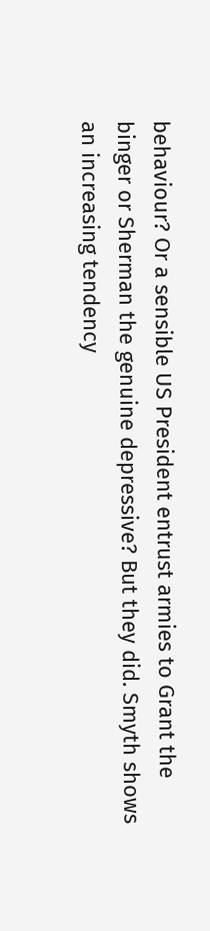behaviour? Or a sensible US President entrust armies to Grant the binger or Sherman the genuine depressive? But they did. Smyth shows an increasing tendency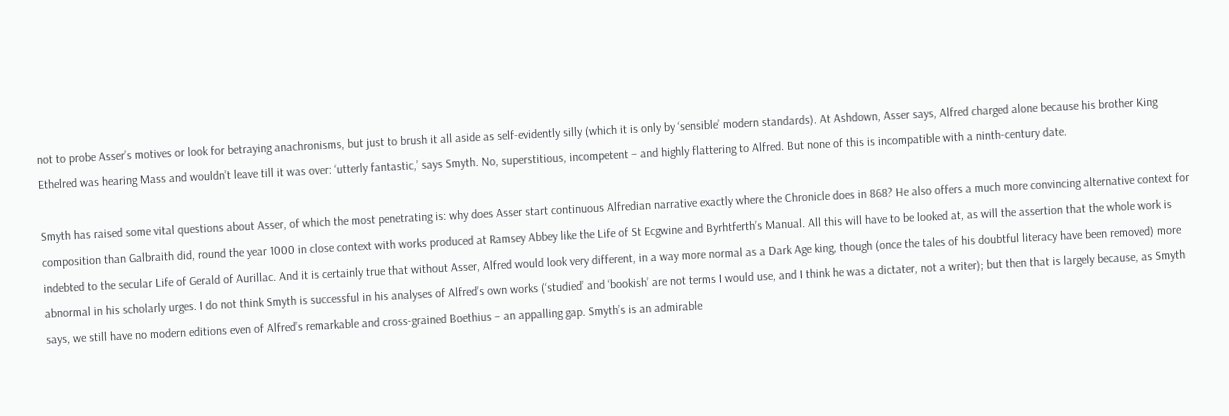not to probe Asser’s motives or look for betraying anachronisms, but just to brush it all aside as self-evidently silly (which it is only by ‘sensible’ modern standards). At Ashdown, Asser says, Alfred charged alone because his brother King Ethelred was hearing Mass and wouldn’t leave till it was over: ‘utterly fantastic,’ says Smyth. No, superstitious, incompetent – and highly flattering to Alfred. But none of this is incompatible with a ninth-century date.

Smyth has raised some vital questions about Asser, of which the most penetrating is: why does Asser start continuous Alfredian narrative exactly where the Chronicle does in 868? He also offers a much more convincing alternative context for composition than Galbraith did, round the year 1000 in close context with works produced at Ramsey Abbey like the Life of St Ecgwine and Byrhtferth’s Manual. All this will have to be looked at, as will the assertion that the whole work is indebted to the secular Life of Gerald of Aurillac. And it is certainly true that without Asser, Alfred would look very different, in a way more normal as a Dark Age king, though (once the tales of his doubtful literacy have been removed) more abnormal in his scholarly urges. I do not think Smyth is successful in his analyses of Alfred’s own works (‘studied’ and ‘bookish’ are not terms I would use, and I think he was a dictater, not a writer); but then that is largely because, as Smyth says, we still have no modern editions even of Alfred’s remarkable and cross-grained Boethius – an appalling gap. Smyth’s is an admirable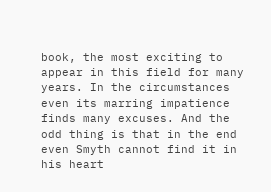book, the most exciting to appear in this field for many years. In the circumstances even its marring impatience finds many excuses. And the odd thing is that in the end even Smyth cannot find it in his heart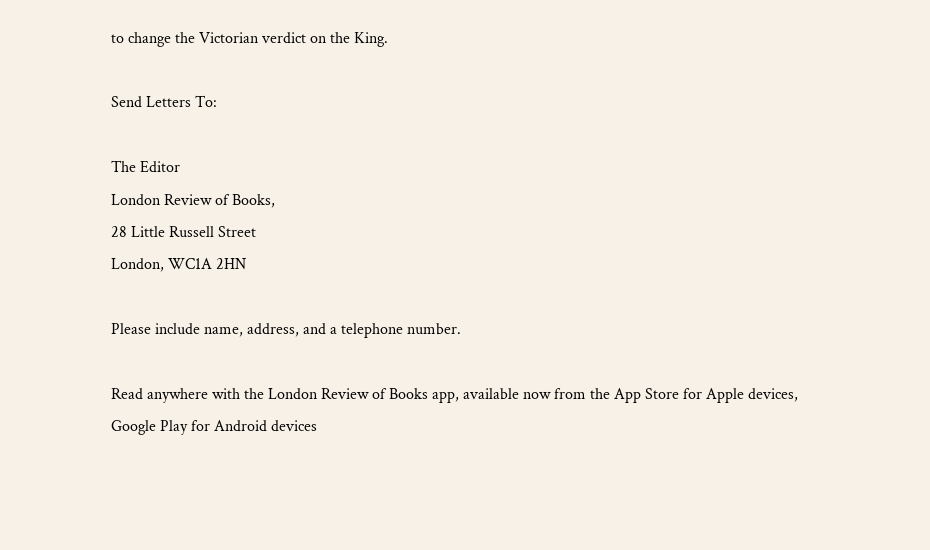to change the Victorian verdict on the King.

Send Letters To:

The Editor
London Review of Books,
28 Little Russell Street
London, WC1A 2HN

Please include name, address, and a telephone number.

Read anywhere with the London Review of Books app, available now from the App Store for Apple devices, Google Play for Android devices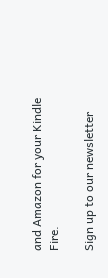and Amazon for your Kindle Fire.

Sign up to our newsletter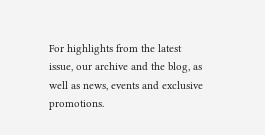For highlights from the latest issue, our archive and the blog, as well as news, events and exclusive promotions.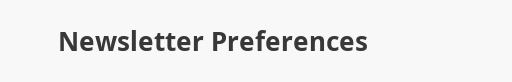Newsletter Preferences